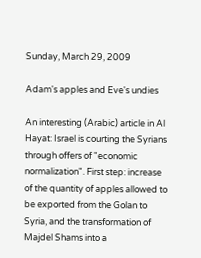Sunday, March 29, 2009

Adam's apples and Eve's undies

An interesting (Arabic) article in Al Hayat: Israel is courting the Syrians through offers of "economic normalization". First step: increase of the quantity of apples allowed to be exported from the Golan to Syria, and the transformation of Majdel Shams into a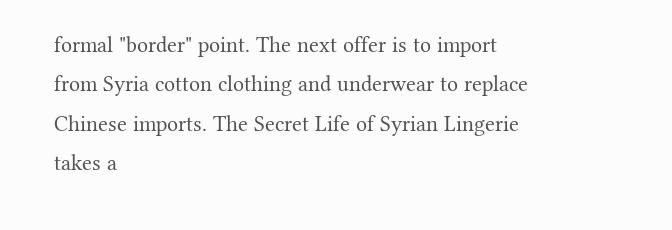formal "border" point. The next offer is to import from Syria cotton clothing and underwear to replace Chinese imports. The Secret Life of Syrian Lingerie takes a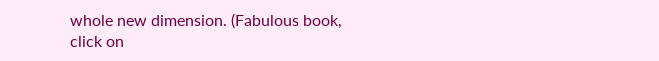whole new dimension. (Fabulous book, click on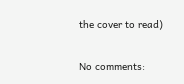the cover to read)

No comments: